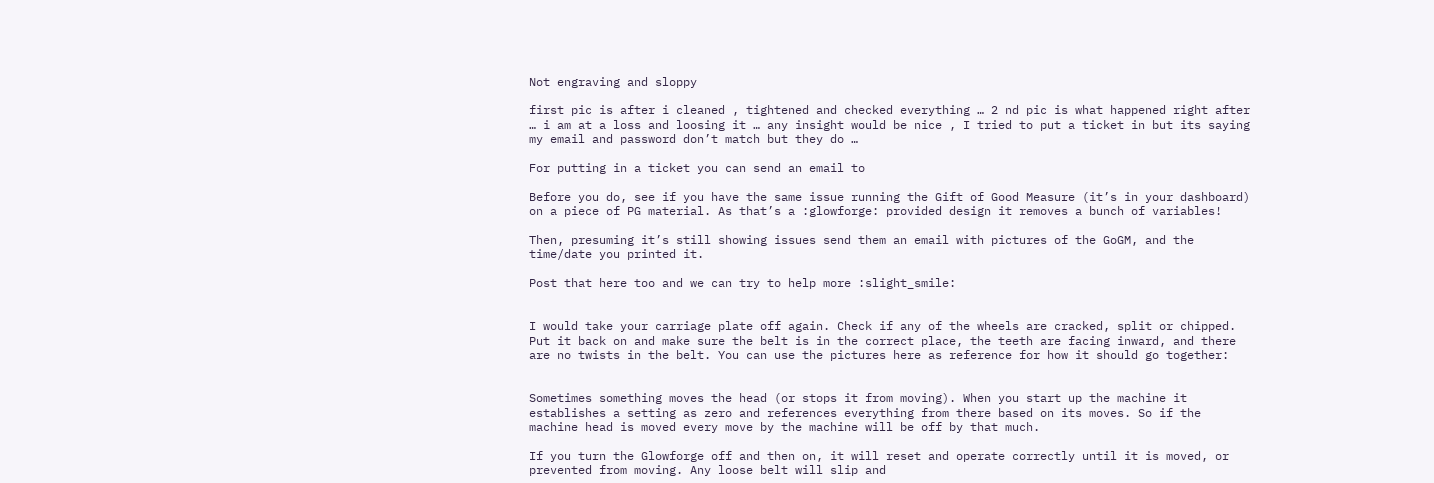Not engraving and sloppy

first pic is after i cleaned , tightened and checked everything … 2 nd pic is what happened right after … i am at a loss and loosing it … any insight would be nice , I tried to put a ticket in but its saying my email and password don’t match but they do …

For putting in a ticket you can send an email to

Before you do, see if you have the same issue running the Gift of Good Measure (it’s in your dashboard) on a piece of PG material. As that’s a :glowforge: provided design it removes a bunch of variables!

Then, presuming it’s still showing issues send them an email with pictures of the GoGM, and the time/date you printed it.

Post that here too and we can try to help more :slight_smile:


I would take your carriage plate off again. Check if any of the wheels are cracked, split or chipped. Put it back on and make sure the belt is in the correct place, the teeth are facing inward, and there are no twists in the belt. You can use the pictures here as reference for how it should go together:


Sometimes something moves the head (or stops it from moving). When you start up the machine it establishes a setting as zero and references everything from there based on its moves. So if the machine head is moved every move by the machine will be off by that much.

If you turn the Glowforge off and then on, it will reset and operate correctly until it is moved, or prevented from moving. Any loose belt will slip and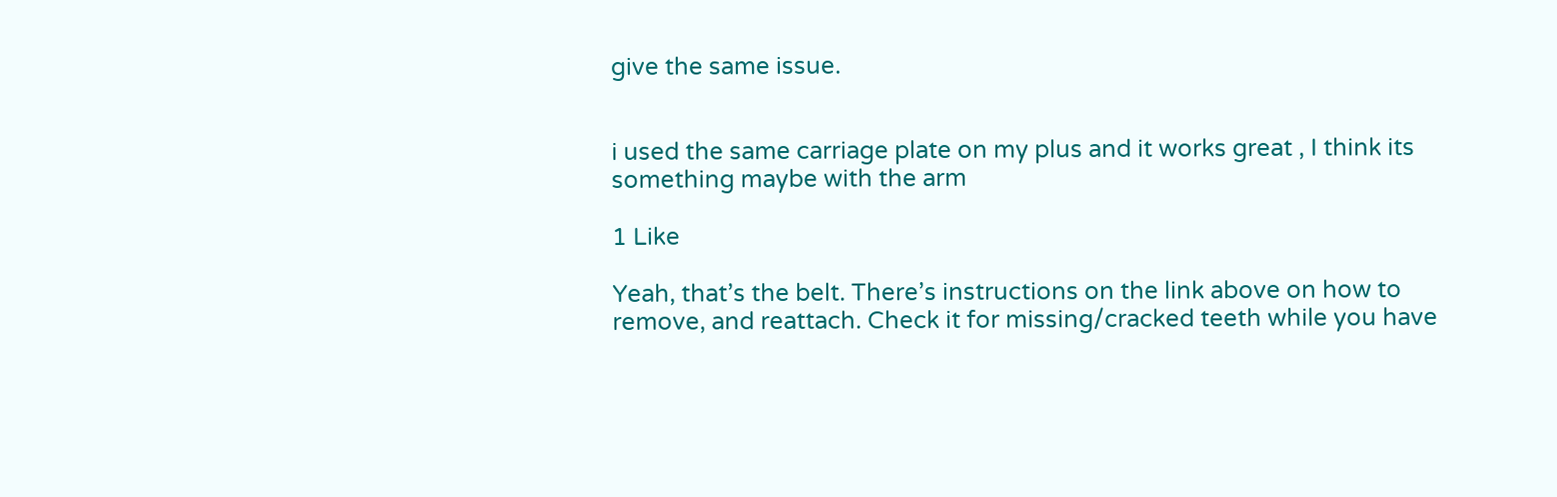give the same issue.


i used the same carriage plate on my plus and it works great , I think its something maybe with the arm

1 Like

Yeah, that’s the belt. There’s instructions on the link above on how to remove, and reattach. Check it for missing/cracked teeth while you have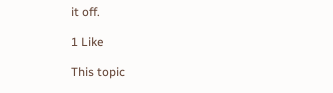it off.

1 Like

This topic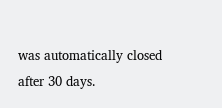was automatically closed after 30 days.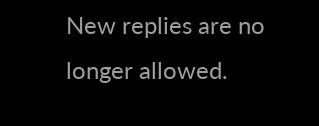New replies are no longer allowed.